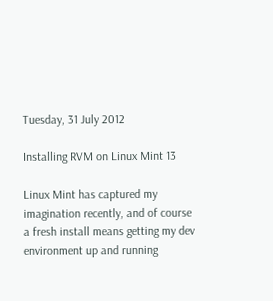Tuesday, 31 July 2012

Installing RVM on Linux Mint 13

Linux Mint has captured my imagination recently, and of course a fresh install means getting my dev environment up and running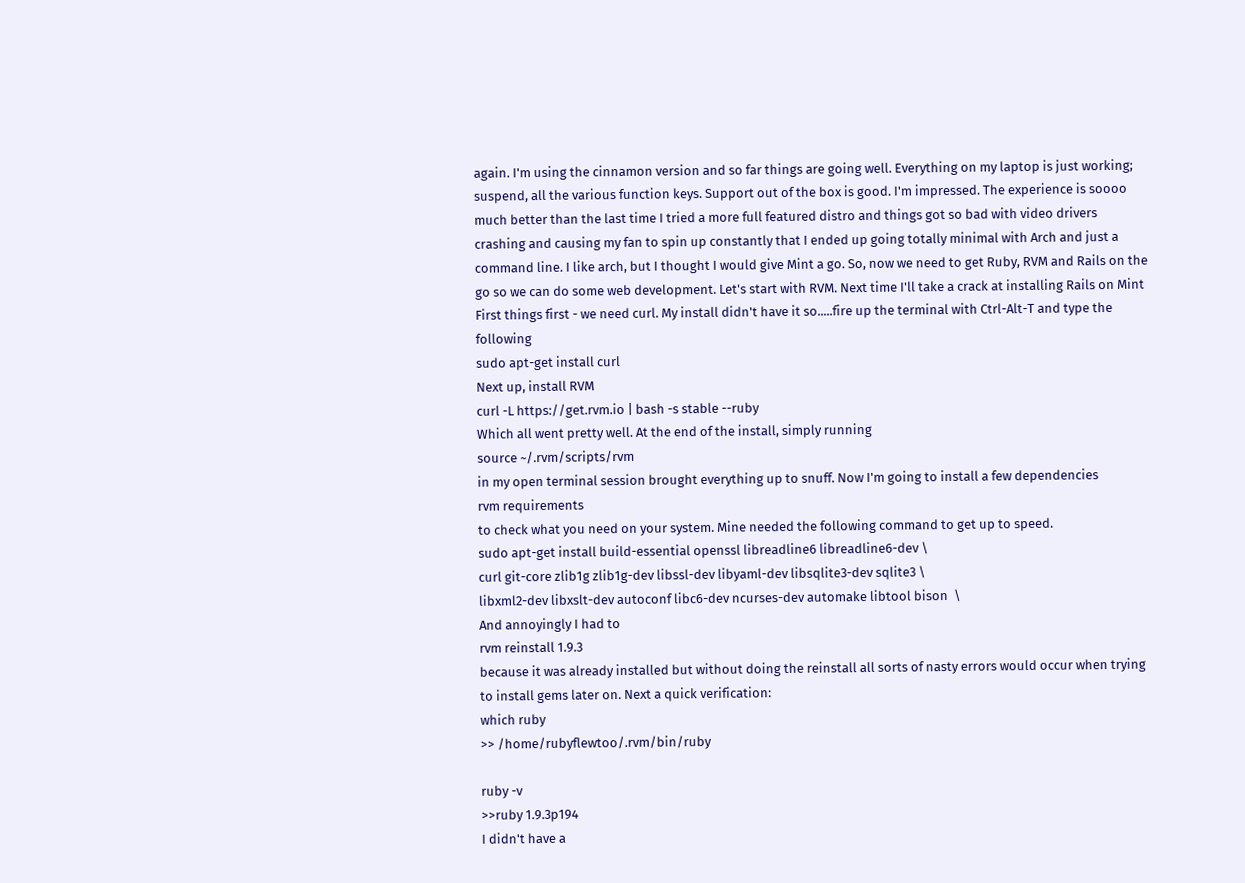again. I'm using the cinnamon version and so far things are going well. Everything on my laptop is just working; suspend, all the various function keys. Support out of the box is good. I'm impressed. The experience is soooo much better than the last time I tried a more full featured distro and things got so bad with video drivers crashing and causing my fan to spin up constantly that I ended up going totally minimal with Arch and just a command line. I like arch, but I thought I would give Mint a go. So, now we need to get Ruby, RVM and Rails on the go so we can do some web development. Let's start with RVM. Next time I'll take a crack at installing Rails on Mint First things first - we need curl. My install didn't have it so.....fire up the terminal with Ctrl-Alt-T and type the following
sudo apt-get install curl
Next up, install RVM
curl -L https://get.rvm.io | bash -s stable --ruby
Which all went pretty well. At the end of the install, simply running
source ~/.rvm/scripts/rvm
in my open terminal session brought everything up to snuff. Now I'm going to install a few dependencies
rvm requirements
to check what you need on your system. Mine needed the following command to get up to speed.
sudo apt-get install build-essential openssl libreadline6 libreadline6-dev \
curl git-core zlib1g zlib1g-dev libssl-dev libyaml-dev libsqlite3-dev sqlite3 \
libxml2-dev libxslt-dev autoconf libc6-dev ncurses-dev automake libtool bison  \
And annoyingly I had to
rvm reinstall 1.9.3
because it was already installed but without doing the reinstall all sorts of nasty errors would occur when trying to install gems later on. Next a quick verification:
which ruby
>> /home/rubyflewtoo/.rvm/bin/ruby

ruby -v
>>ruby 1.9.3p194
I didn't have a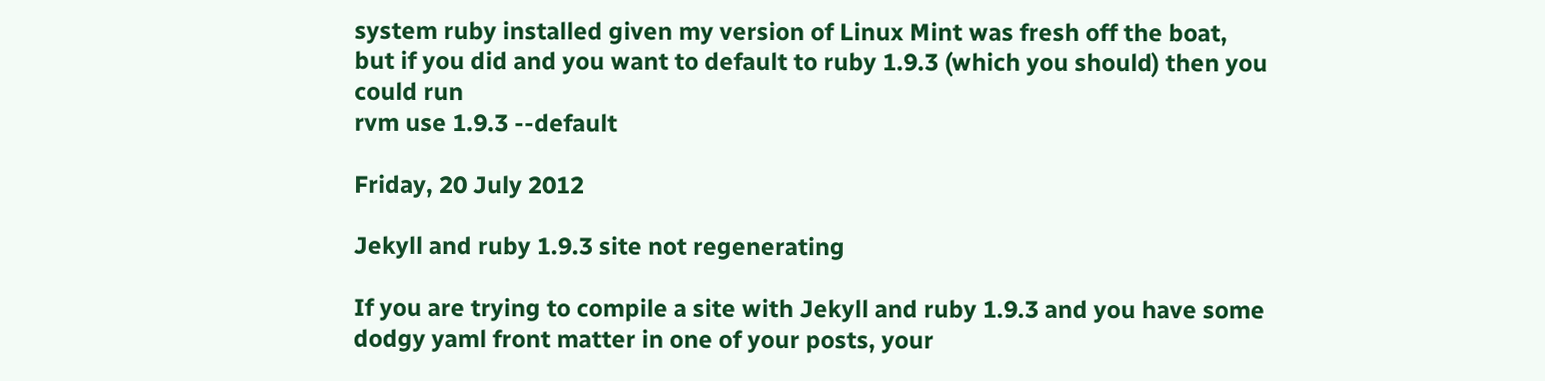system ruby installed given my version of Linux Mint was fresh off the boat, but if you did and you want to default to ruby 1.9.3 (which you should) then you could run
rvm use 1.9.3 --default

Friday, 20 July 2012

Jekyll and ruby 1.9.3 site not regenerating

If you are trying to compile a site with Jekyll and ruby 1.9.3 and you have some dodgy yaml front matter in one of your posts, your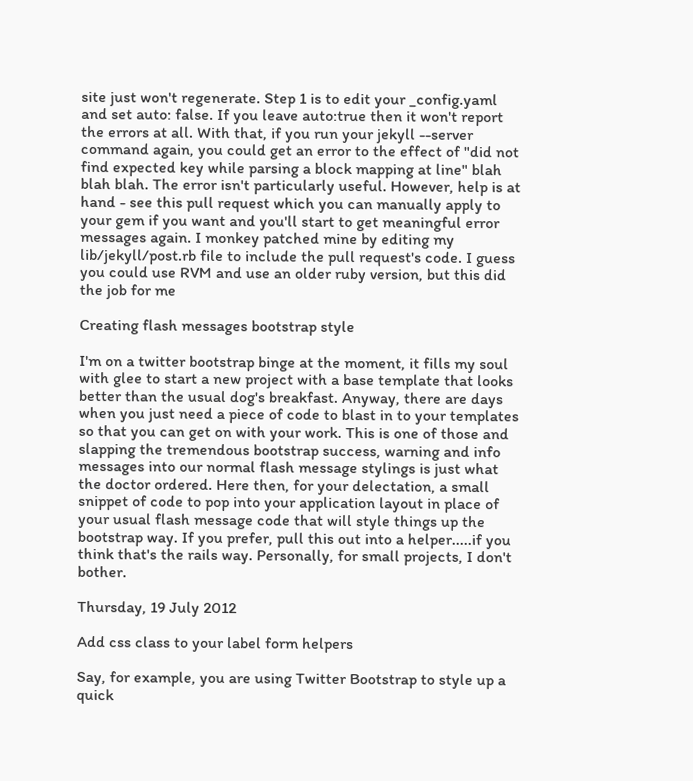site just won't regenerate. Step 1 is to edit your _config.yaml and set auto: false. If you leave auto:true then it won't report the errors at all. With that, if you run your jekyll --server command again, you could get an error to the effect of "did not find expected key while parsing a block mapping at line" blah blah blah. The error isn't particularly useful. However, help is at hand - see this pull request which you can manually apply to your gem if you want and you'll start to get meaningful error messages again. I monkey patched mine by editing my lib/jekyll/post.rb file to include the pull request's code. I guess you could use RVM and use an older ruby version, but this did the job for me

Creating flash messages bootstrap style

I'm on a twitter bootstrap binge at the moment, it fills my soul with glee to start a new project with a base template that looks better than the usual dog's breakfast. Anyway, there are days when you just need a piece of code to blast in to your templates so that you can get on with your work. This is one of those and slapping the tremendous bootstrap success, warning and info messages into our normal flash message stylings is just what the doctor ordered. Here then, for your delectation, a small snippet of code to pop into your application layout in place of your usual flash message code that will style things up the bootstrap way. If you prefer, pull this out into a helper.....if you think that's the rails way. Personally, for small projects, I don't bother.

Thursday, 19 July 2012

Add css class to your label form helpers

Say, for example, you are using Twitter Bootstrap to style up a quick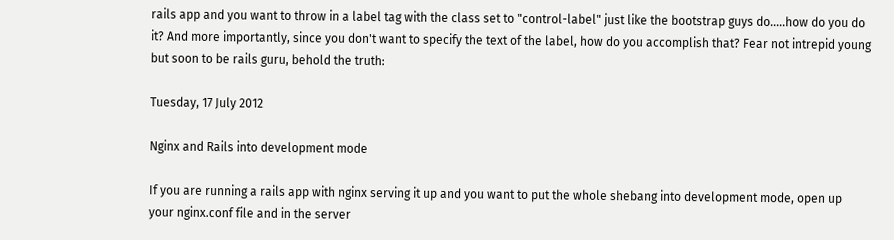rails app and you want to throw in a label tag with the class set to "control-label" just like the bootstrap guys do.....how do you do it? And more importantly, since you don't want to specify the text of the label, how do you accomplish that? Fear not intrepid young but soon to be rails guru, behold the truth:

Tuesday, 17 July 2012

Nginx and Rails into development mode

If you are running a rails app with nginx serving it up and you want to put the whole shebang into development mode, open up your nginx.conf file and in the server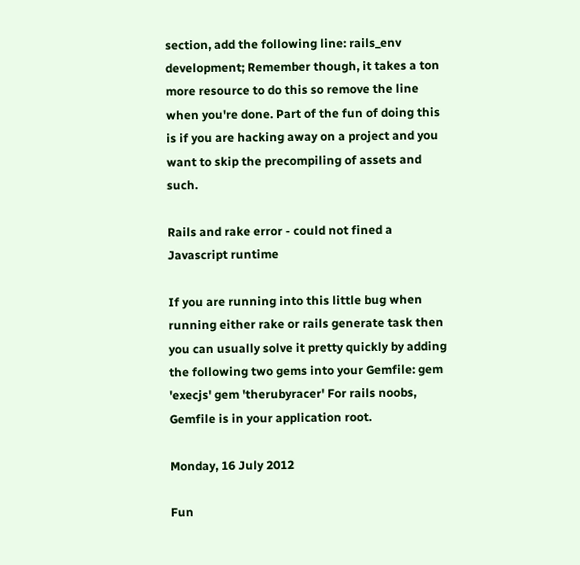section, add the following line: rails_env development; Remember though, it takes a ton more resource to do this so remove the line when you're done. Part of the fun of doing this is if you are hacking away on a project and you want to skip the precompiling of assets and such.

Rails and rake error - could not fined a Javascript runtime

If you are running into this little bug when running either rake or rails generate task then you can usually solve it pretty quickly by adding the following two gems into your Gemfile: gem 'execjs' gem 'therubyracer' For rails noobs, Gemfile is in your application root.

Monday, 16 July 2012

Fun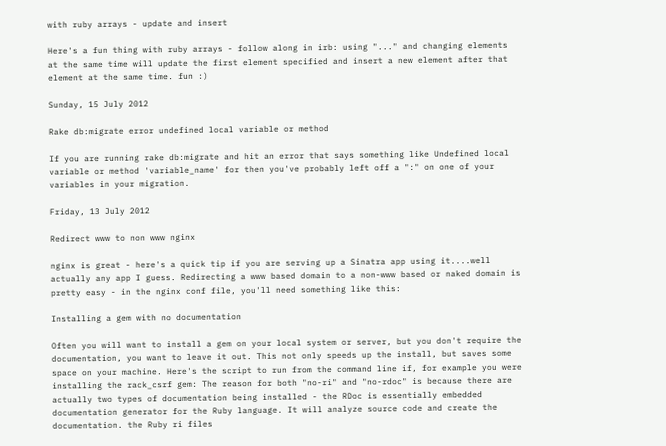with ruby arrays - update and insert

Here's a fun thing with ruby arrays - follow along in irb: using "..." and changing elements at the same time will update the first element specified and insert a new element after that element at the same time. fun :)

Sunday, 15 July 2012

Rake db:migrate error undefined local variable or method

If you are running rake db:migrate and hit an error that says something like Undefined local variable or method 'variable_name' for then you've probably left off a ":" on one of your variables in your migration.

Friday, 13 July 2012

Redirect www to non www nginx

nginx is great - here's a quick tip if you are serving up a Sinatra app using it....well actually any app I guess. Redirecting a www based domain to a non-www based or naked domain is pretty easy - in the nginx conf file, you'll need something like this:

Installing a gem with no documentation

Often you will want to install a gem on your local system or server, but you don't require the documentation, you want to leave it out. This not only speeds up the install, but saves some space on your machine. Here's the script to run from the command line if, for example you were installing the rack_csrf gem: The reason for both "no-ri" and "no-rdoc" is because there are actually two types of documentation being installed - the RDoc is essentially embedded documentation generator for the Ruby language. It will analyze source code and create the documentation. the Ruby ri files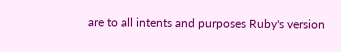are to all intents and purposes Ruby's version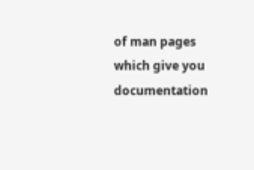of man pages which give you documentation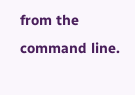from the command line.